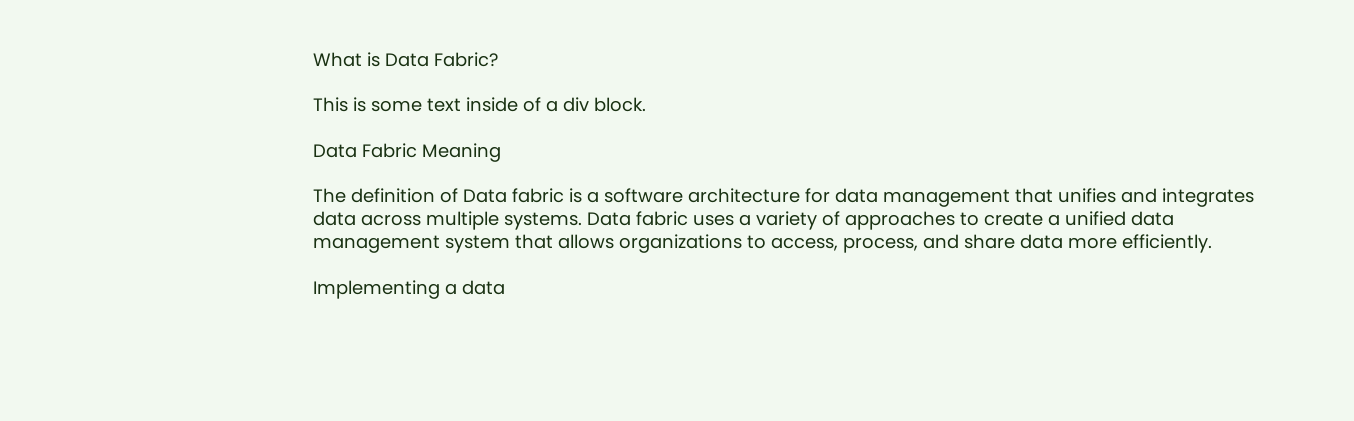What is Data Fabric?

This is some text inside of a div block.

Data Fabric Meaning

The definition of Data fabric is a software architecture for data management that unifies and integrates data across multiple systems. Data fabric uses a variety of approaches to create a unified data management system that allows organizations to access, process, and share data more efficiently.

Implementing a data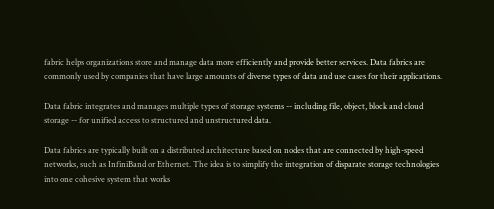fabric helps organizations store and manage data more efficiently and provide better services. Data fabrics are commonly used by companies that have large amounts of diverse types of data and use cases for their applications.

Data fabric integrates and manages multiple types of storage systems -- including file, object, block and cloud storage -- for unified access to structured and unstructured data.

Data fabrics are typically built on a distributed architecture based on nodes that are connected by high-speed networks, such as InfiniBand or Ethernet. The idea is to simplify the integration of disparate storage technologies into one cohesive system that works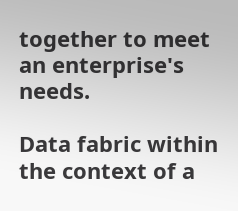together to meet an enterprise's needs.

Data fabric within the context of a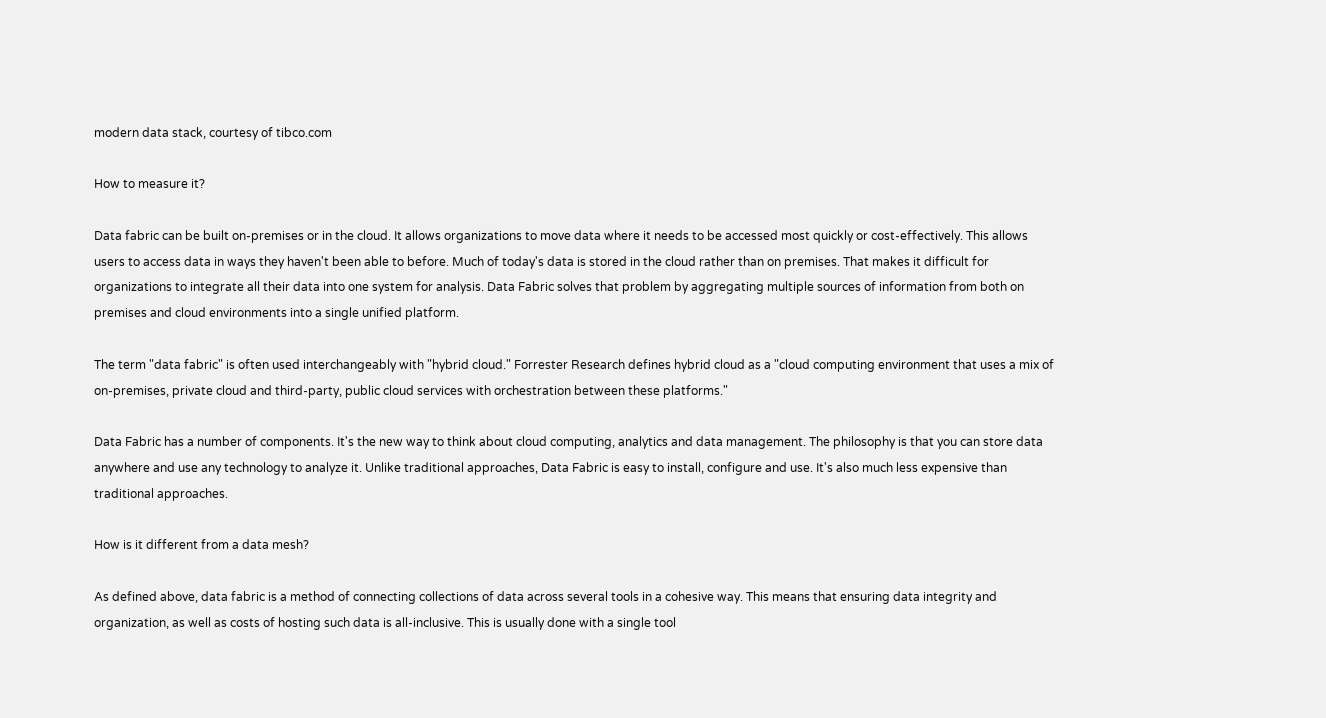modern data stack, courtesy of tibco.com

How to measure it?

Data fabric can be built on-premises or in the cloud. It allows organizations to move data where it needs to be accessed most quickly or cost-effectively. This allows users to access data in ways they haven't been able to before. Much of today's data is stored in the cloud rather than on premises. That makes it difficult for organizations to integrate all their data into one system for analysis. Data Fabric solves that problem by aggregating multiple sources of information from both on premises and cloud environments into a single unified platform.

The term "data fabric" is often used interchangeably with "hybrid cloud." Forrester Research defines hybrid cloud as a "cloud computing environment that uses a mix of on-premises, private cloud and third-party, public cloud services with orchestration between these platforms."

Data Fabric has a number of components. It's the new way to think about cloud computing, analytics and data management. The philosophy is that you can store data anywhere and use any technology to analyze it. Unlike traditional approaches, Data Fabric is easy to install, configure and use. It's also much less expensive than traditional approaches.

How is it different from a data mesh?

As defined above, data fabric is a method of connecting collections of data across several tools in a cohesive way. This means that ensuring data integrity and organization, as well as costs of hosting such data is all-inclusive. This is usually done with a single tool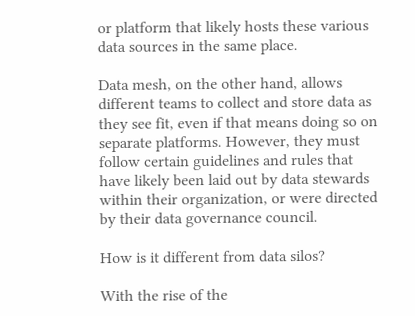or platform that likely hosts these various data sources in the same place.

Data mesh, on the other hand, allows different teams to collect and store data as they see fit, even if that means doing so on separate platforms. However, they must follow certain guidelines and rules that have likely been laid out by data stewards within their organization, or were directed by their data governance council.

How is it different from data silos?

With the rise of the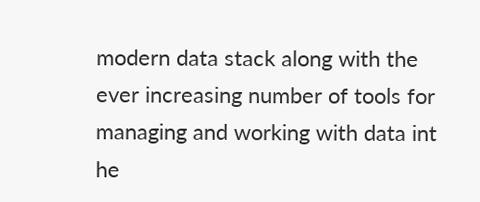modern data stack along with the ever increasing number of tools for managing and working with data int he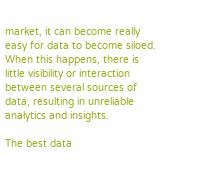market, it can become really easy for data to become siloed. When this happens, there is little visibility or interaction between several sources of data, resulting in unreliable analytics and insights.

The best data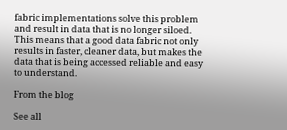fabric implementations solve this problem and result in data that is no longer siloed. This means that a good data fabric not only results in faster, cleaner data, but makes the data that is being accessed reliable and easy to understand.

From the blog

See all